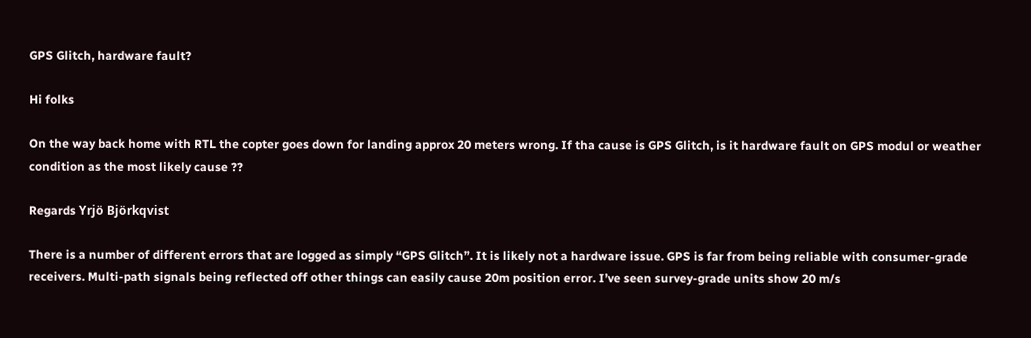GPS Glitch, hardware fault?

Hi folks

On the way back home with RTL the copter goes down for landing approx 20 meters wrong. If tha cause is GPS Glitch, is it hardware fault on GPS modul or weather condition as the most likely cause ??

Regards Yrjö Björkqvist

There is a number of different errors that are logged as simply “GPS Glitch”. It is likely not a hardware issue. GPS is far from being reliable with consumer-grade receivers. Multi-path signals being reflected off other things can easily cause 20m position error. I’ve seen survey-grade units show 20 m/s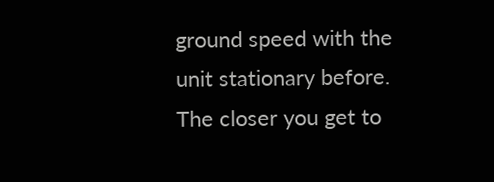ground speed with the unit stationary before. The closer you get to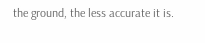the ground, the less accurate it is.